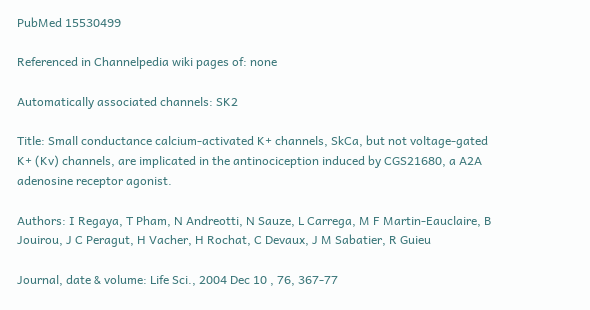PubMed 15530499

Referenced in Channelpedia wiki pages of: none

Automatically associated channels: SK2

Title: Small conductance calcium-activated K+ channels, SkCa, but not voltage-gated K+ (Kv) channels, are implicated in the antinociception induced by CGS21680, a A2A adenosine receptor agonist.

Authors: I Regaya, T Pham, N Andreotti, N Sauze, L Carrega, M F Martin-Eauclaire, B Jouirou, J C Peragut, H Vacher, H Rochat, C Devaux, J M Sabatier, R Guieu

Journal, date & volume: Life Sci., 2004 Dec 10 , 76, 367-77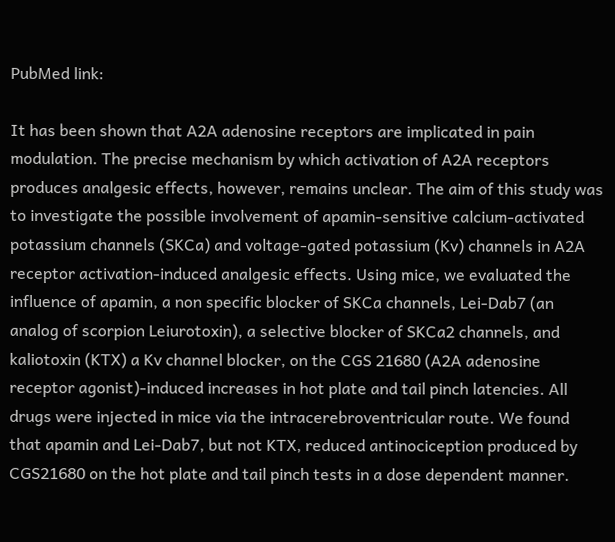PubMed link:

It has been shown that A2A adenosine receptors are implicated in pain modulation. The precise mechanism by which activation of A2A receptors produces analgesic effects, however, remains unclear. The aim of this study was to investigate the possible involvement of apamin-sensitive calcium-activated potassium channels (SKCa) and voltage-gated potassium (Kv) channels in A2A receptor activation-induced analgesic effects. Using mice, we evaluated the influence of apamin, a non specific blocker of SKCa channels, Lei-Dab7 (an analog of scorpion Leiurotoxin), a selective blocker of SKCa2 channels, and kaliotoxin (KTX) a Kv channel blocker, on the CGS 21680 (A2A adenosine receptor agonist)-induced increases in hot plate and tail pinch latencies. All drugs were injected in mice via the intracerebroventricular route. We found that apamin and Lei-Dab7, but not KTX, reduced antinociception produced by CGS21680 on the hot plate and tail pinch tests in a dose dependent manner.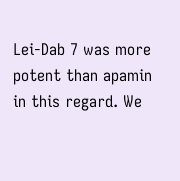Lei-Dab 7 was more potent than apamin in this regard. We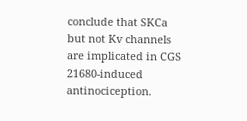conclude that SKCa but not Kv channels are implicated in CGS 21680-induced antinociception.